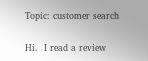Topic: customer search

Hi.  I read a review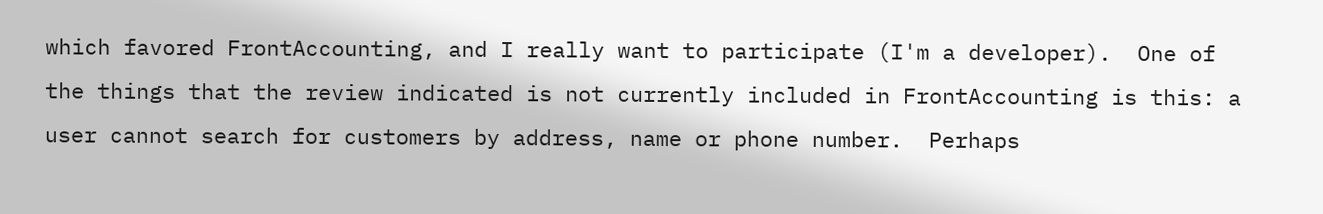which favored FrontAccounting, and I really want to participate (I'm a developer).  One of the things that the review indicated is not currently included in FrontAccounting is this: a user cannot search for customers by address, name or phone number.  Perhaps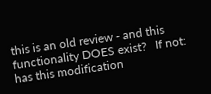this is an old review - and this functionality DOES exist?   If not: has this modification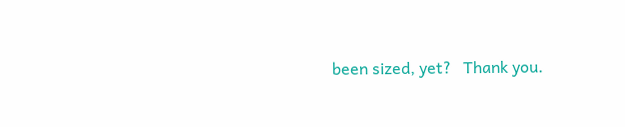been sized, yet?   Thank you.